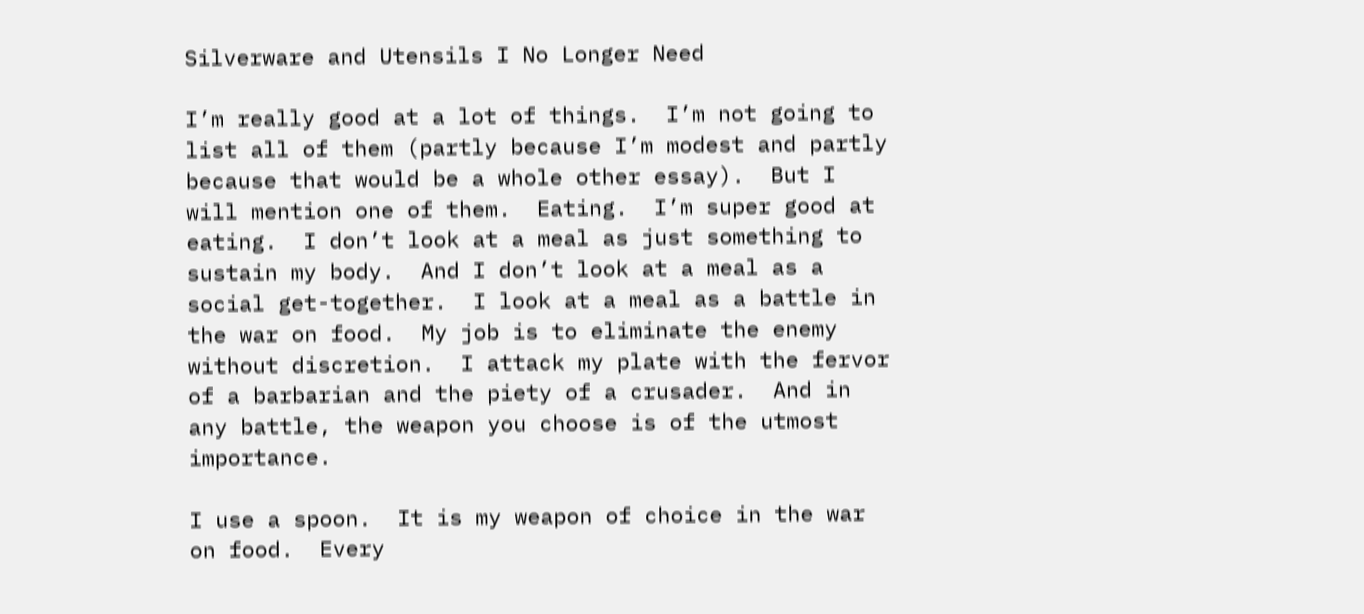Silverware and Utensils I No Longer Need

I’m really good at a lot of things.  I’m not going to list all of them (partly because I’m modest and partly because that would be a whole other essay).  But I will mention one of them.  Eating.  I’m super good at eating.  I don’t look at a meal as just something to sustain my body.  And I don’t look at a meal as a social get-together.  I look at a meal as a battle in the war on food.  My job is to eliminate the enemy without discretion.  I attack my plate with the fervor of a barbarian and the piety of a crusader.  And in any battle, the weapon you choose is of the utmost importance.

I use a spoon.  It is my weapon of choice in the war on food.  Every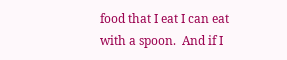food that I eat I can eat with a spoon.  And if I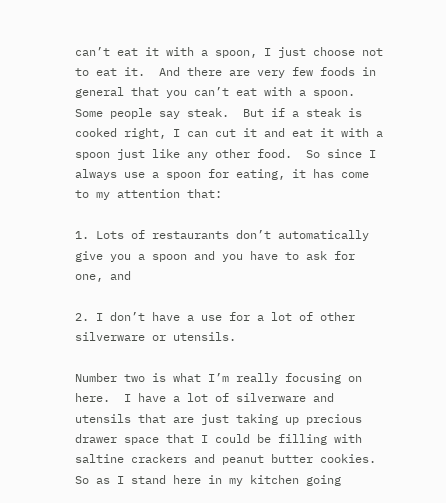can’t eat it with a spoon, I just choose not to eat it.  And there are very few foods in general that you can’t eat with a spoon.  Some people say steak.  But if a steak is cooked right, I can cut it and eat it with a spoon just like any other food.  So since I always use a spoon for eating, it has come to my attention that:

1. Lots of restaurants don’t automatically give you a spoon and you have to ask for one, and

2. I don’t have a use for a lot of other silverware or utensils.

Number two is what I’m really focusing on here.  I have a lot of silverware and utensils that are just taking up precious drawer space that I could be filling with saltine crackers and peanut butter cookies.  So as I stand here in my kitchen going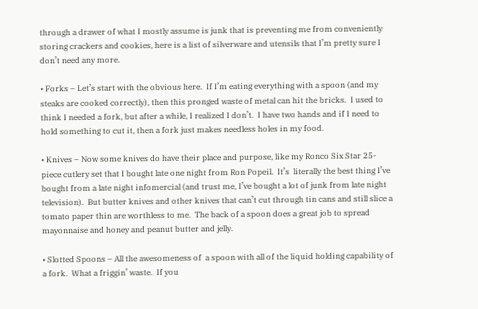through a drawer of what I mostly assume is junk that is preventing me from conveniently storing crackers and cookies, here is a list of silverware and utensils that I’m pretty sure I don’t need any more.

• Forks – Let’s start with the obvious here.  If I’m eating everything with a spoon (and my steaks are cooked correctly), then this pronged waste of metal can hit the bricks.  I used to think I needed a fork, but after a while, I realized I don’t.  I have two hands and if I need to hold something to cut it, then a fork just makes needless holes in my food.

• Knives – Now some knives do have their place and purpose, like my Ronco Six Star 25-piece cutlery set that I bought late one night from Ron Popeil.  It’s  literally the best thing I’ve bought from a late night infomercial (and trust me, I’ve bought a lot of junk from late night television).  But butter knives and other knives that can’t cut through tin cans and still slice a tomato paper thin are worthless to me.  The back of a spoon does a great job to spread mayonnaise and honey and peanut butter and jelly.

• Slotted Spoons – All the awesomeness of  a spoon with all of the liquid holding capability of a fork.  What a friggin’ waste.  If you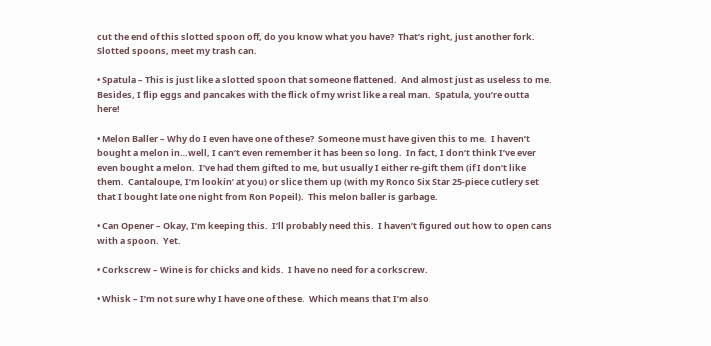cut the end of this slotted spoon off, do you know what you have?  That’s right, just another fork.  Slotted spoons, meet my trash can.

• Spatula – This is just like a slotted spoon that someone flattened.  And almost just as useless to me.  Besides, I flip eggs and pancakes with the flick of my wrist like a real man.  Spatula, you’re outta here!

• Melon Baller – Why do I even have one of these?  Someone must have given this to me.  I haven’t bought a melon in…well, I can’t even remember it has been so long.  In fact, I don’t think I’ve ever even bought a melon.  I’ve had them gifted to me, but usually I either re-gift them (if I don’t like them.  Cantaloupe, I’m lookin’ at you) or slice them up (with my Ronco Six Star 25-piece cutlery set that I bought late one night from Ron Popeil).  This melon baller is garbage.

• Can Opener – Okay, I’m keeping this.  I’ll probably need this.  I haven’t figured out how to open cans with a spoon.  Yet.

• Corkscrew – Wine is for chicks and kids.  I have no need for a corkscrew.

• Whisk – I’m not sure why I have one of these.  Which means that I’m also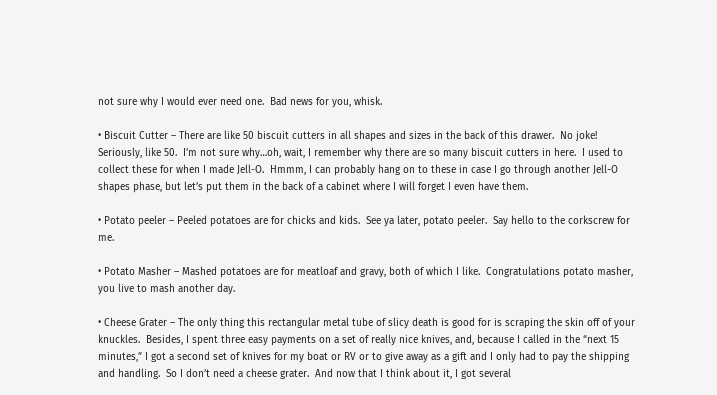not sure why I would ever need one.  Bad news for you, whisk.

• Biscuit Cutter – There are like 50 biscuit cutters in all shapes and sizes in the back of this drawer.  No joke!  Seriously, like 50.  I’m not sure why…oh, wait, I remember why there are so many biscuit cutters in here.  I used to collect these for when I made Jell-O.  Hmmm, I can probably hang on to these in case I go through another Jell-O shapes phase, but let’s put them in the back of a cabinet where I will forget I even have them.

• Potato peeler – Peeled potatoes are for chicks and kids.  See ya later, potato peeler.  Say hello to the corkscrew for me.

• Potato Masher – Mashed potatoes are for meatloaf and gravy, both of which I like.  Congratulations potato masher, you live to mash another day.

• Cheese Grater – The only thing this rectangular metal tube of slicy death is good for is scraping the skin off of your knuckles.  Besides, I spent three easy payments on a set of really nice knives, and, because I called in the “next 15 minutes,” I got a second set of knives for my boat or RV or to give away as a gift and I only had to pay the shipping and handling.  So I don’t need a cheese grater.  And now that I think about it, I got several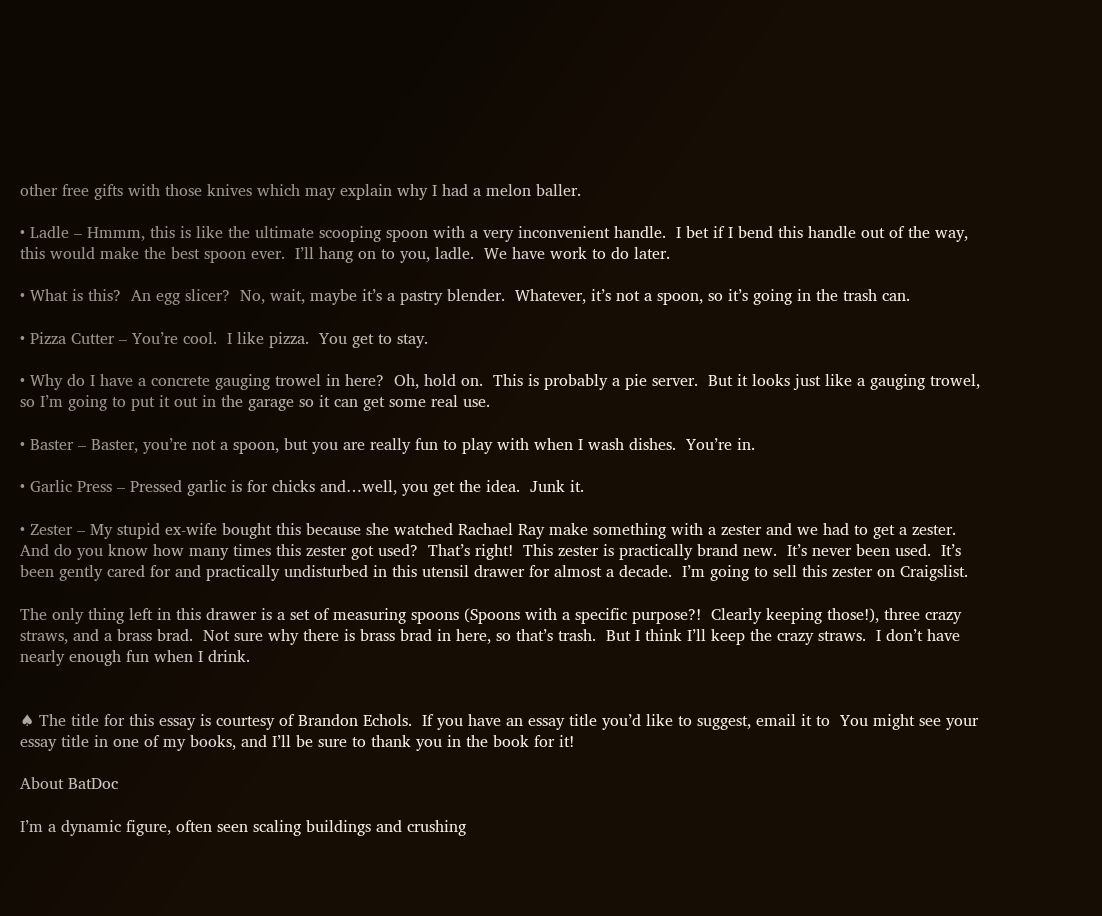other free gifts with those knives which may explain why I had a melon baller.

• Ladle – Hmmm, this is like the ultimate scooping spoon with a very inconvenient handle.  I bet if I bend this handle out of the way, this would make the best spoon ever.  I’ll hang on to you, ladle.  We have work to do later.

• What is this?  An egg slicer?  No, wait, maybe it’s a pastry blender.  Whatever, it’s not a spoon, so it’s going in the trash can.

• Pizza Cutter – You’re cool.  I like pizza.  You get to stay.

• Why do I have a concrete gauging trowel in here?  Oh, hold on.  This is probably a pie server.  But it looks just like a gauging trowel, so I’m going to put it out in the garage so it can get some real use.

• Baster – Baster, you’re not a spoon, but you are really fun to play with when I wash dishes.  You’re in.

• Garlic Press – Pressed garlic is for chicks and…well, you get the idea.  Junk it.

• Zester – My stupid ex-wife bought this because she watched Rachael Ray make something with a zester and we had to get a zester.  And do you know how many times this zester got used?  That’s right!  This zester is practically brand new.  It’s never been used.  It’s been gently cared for and practically undisturbed in this utensil drawer for almost a decade.  I’m going to sell this zester on Craigslist.

The only thing left in this drawer is a set of measuring spoons (Spoons with a specific purpose?!  Clearly keeping those!), three crazy straws, and a brass brad.  Not sure why there is brass brad in here, so that’s trash.  But I think I’ll keep the crazy straws.  I don’t have nearly enough fun when I drink.


♠ The title for this essay is courtesy of Brandon Echols.  If you have an essay title you’d like to suggest, email it to  You might see your essay title in one of my books, and I’ll be sure to thank you in the book for it!

About BatDoc

I’m a dynamic figure, often seen scaling buildings and crushing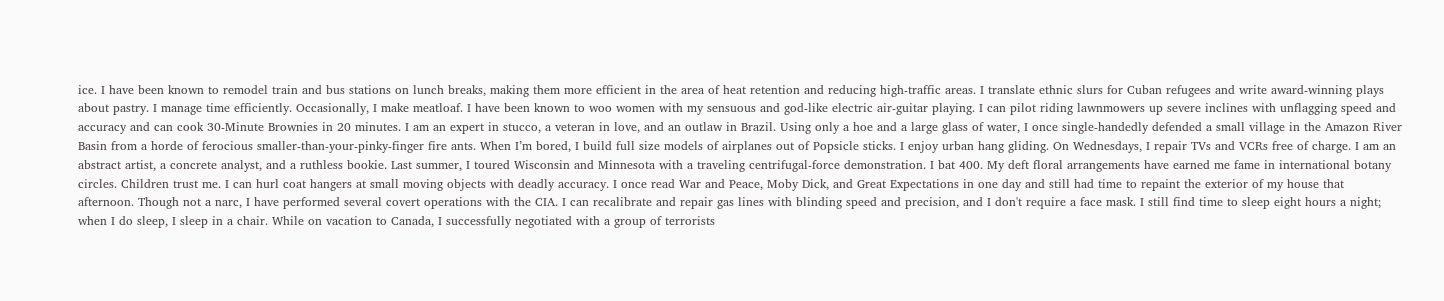ice. I have been known to remodel train and bus stations on lunch breaks, making them more efficient in the area of heat retention and reducing high-traffic areas. I translate ethnic slurs for Cuban refugees and write award-winning plays about pastry. I manage time efficiently. Occasionally, I make meatloaf. I have been known to woo women with my sensuous and god-like electric air-guitar playing. I can pilot riding lawnmowers up severe inclines with unflagging speed and accuracy and can cook 30-Minute Brownies in 20 minutes. I am an expert in stucco, a veteran in love, and an outlaw in Brazil. Using only a hoe and a large glass of water, I once single-handedly defended a small village in the Amazon River Basin from a horde of ferocious smaller-than-your-pinky-finger fire ants. When I’m bored, I build full size models of airplanes out of Popsicle sticks. I enjoy urban hang gliding. On Wednesdays, I repair TVs and VCRs free of charge. I am an abstract artist, a concrete analyst, and a ruthless bookie. Last summer, I toured Wisconsin and Minnesota with a traveling centrifugal-force demonstration. I bat 400. My deft floral arrangements have earned me fame in international botany circles. Children trust me. I can hurl coat hangers at small moving objects with deadly accuracy. I once read War and Peace, Moby Dick, and Great Expectations in one day and still had time to repaint the exterior of my house that afternoon. Though not a narc, I have performed several covert operations with the CIA. I can recalibrate and repair gas lines with blinding speed and precision, and I don't require a face mask. I still find time to sleep eight hours a night; when I do sleep, I sleep in a chair. While on vacation to Canada, I successfully negotiated with a group of terrorists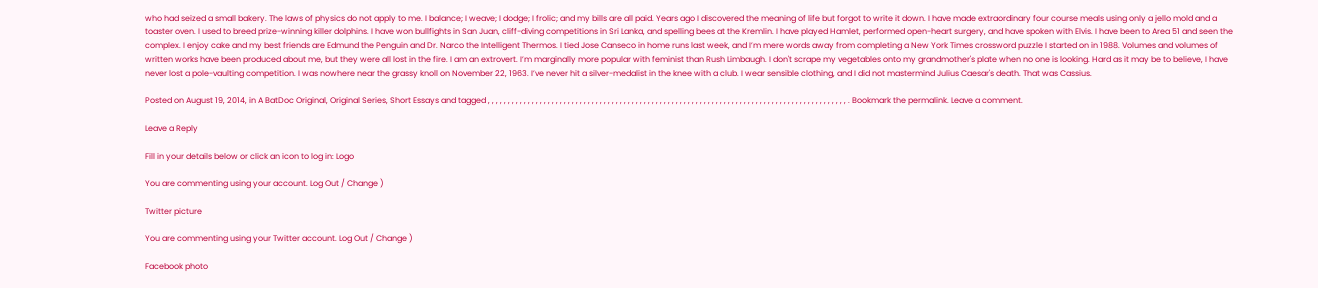who had seized a small bakery. The laws of physics do not apply to me. I balance; I weave; I dodge; I frolic; and my bills are all paid. Years ago I discovered the meaning of life but forgot to write it down. I have made extraordinary four course meals using only a jello mold and a toaster oven. I used to breed prize-winning killer dolphins. I have won bullfights in San Juan, cliff-diving competitions in Sri Lanka, and spelling bees at the Kremlin. I have played Hamlet, performed open-heart surgery, and have spoken with Elvis. I have been to Area 51 and seen the complex. I enjoy cake and my best friends are Edmund the Penguin and Dr. Narco the Intelligent Thermos. I tied Jose Canseco in home runs last week, and I’m mere words away from completing a New York Times crossword puzzle I started on in 1988. Volumes and volumes of written works have been produced about me, but they were all lost in the fire. I am an extrovert. I’m marginally more popular with feminist than Rush Limbaugh. I don't scrape my vegetables onto my grandmother's plate when no one is looking. Hard as it may be to believe, I have never lost a pole-vaulting competition. I was nowhere near the grassy knoll on November 22, 1963. I’ve never hit a silver-medalist in the knee with a club. I wear sensible clothing, and I did not mastermind Julius Caesar's death. That was Cassius.

Posted on August 19, 2014, in A BatDoc Original, Original Series, Short Essays and tagged , , , , , , , , , , , , , , , , , , , , , , , , , , , , , , , , , , , , , , , , , , , , , , , , , , , , , , , , , , , , , , , , , , , , , , , , , , , , , , , , , , , , , , , , , , . Bookmark the permalink. Leave a comment.

Leave a Reply

Fill in your details below or click an icon to log in: Logo

You are commenting using your account. Log Out / Change )

Twitter picture

You are commenting using your Twitter account. Log Out / Change )

Facebook photo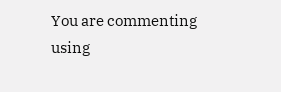You are commenting using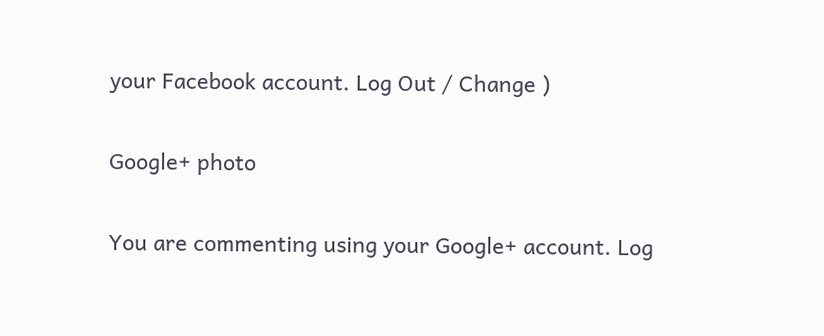your Facebook account. Log Out / Change )

Google+ photo

You are commenting using your Google+ account. Log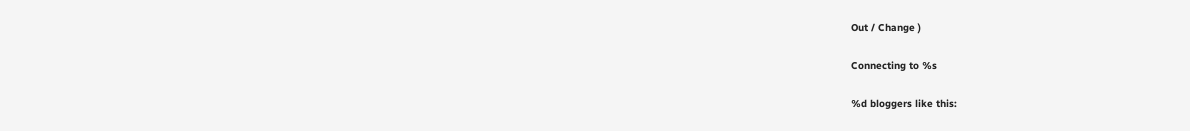Out / Change )

Connecting to %s

%d bloggers like this: